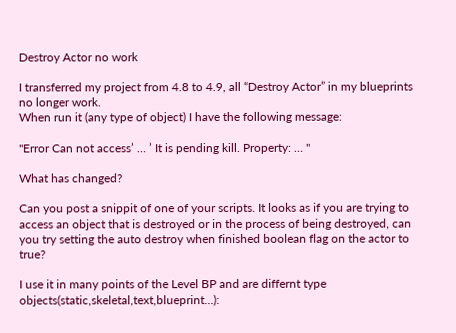Destroy Actor no work

I transferred my project from 4.8 to 4.9, all “Destroy Actor” in my blueprints no longer work.
When run it (any type of object) I have the following message:

"Error Can not access’ … ’ It is pending kill. Property: … "

What has changed?

Can you post a snippit of one of your scripts. It looks as if you are trying to access an object that is destroyed or in the process of being destroyed, can you try setting the auto destroy when finished boolean flag on the actor to true?

I use it in many points of the Level BP and are differnt type objects(static,skeletal,text,blueprint…):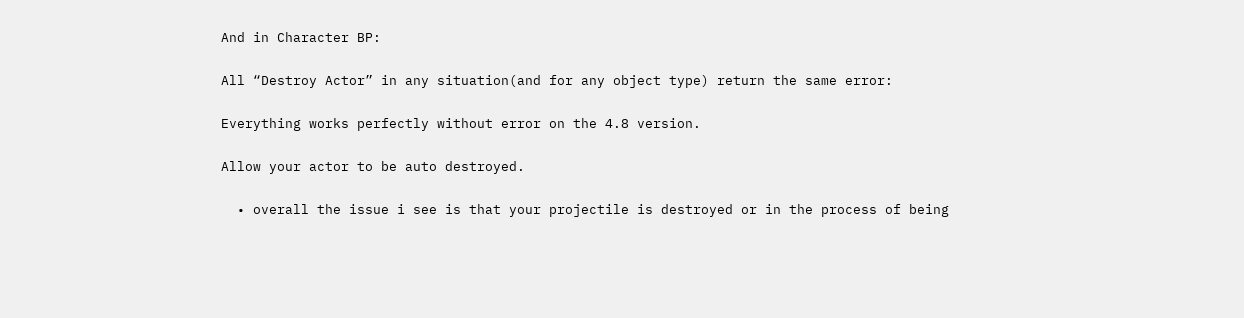And in Character BP:

All “Destroy Actor” in any situation(and for any object type) return the same error:

Everything works perfectly without error on the 4.8 version.

Allow your actor to be auto destroyed.

  • overall the issue i see is that your projectile is destroyed or in the process of being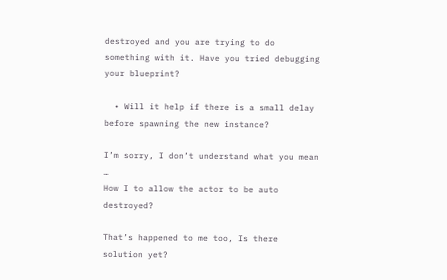destroyed and you are trying to do something with it. Have you tried debugging your blueprint?

  • Will it help if there is a small delay before spawning the new instance?

I’m sorry, I don’t understand what you mean …
How I to allow the actor to be auto destroyed?

That’s happened to me too, Is there solution yet?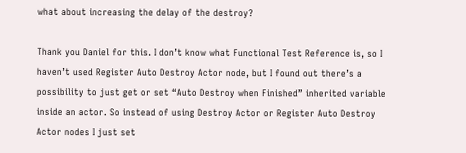what about increasing the delay of the destroy?

Thank you Daniel for this. I don’t know what Functional Test Reference is, so I haven’t used Register Auto Destroy Actor node, but I found out there’s a possibility to just get or set “Auto Destroy when Finished” inherited variable inside an actor. So instead of using Destroy Actor or Register Auto Destroy Actor nodes I just set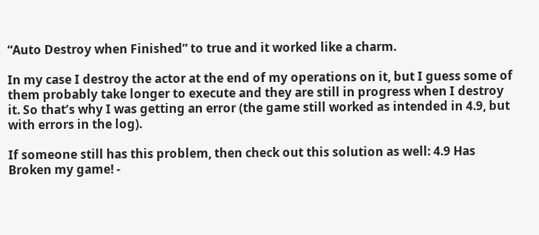“Auto Destroy when Finished” to true and it worked like a charm.

In my case I destroy the actor at the end of my operations on it, but I guess some of them probably take longer to execute and they are still in progress when I destroy it. So that’s why I was getting an error (the game still worked as intended in 4.9, but with errors in the log).

If someone still has this problem, then check out this solution as well: 4.9 Has Broken my game! -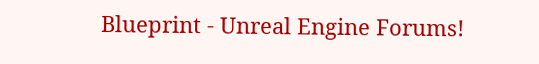Blueprint - Unreal Engine Forums!